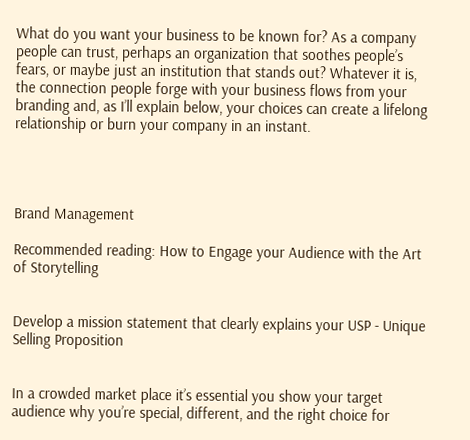What do you want your business to be known for? As a company people can trust, perhaps an organization that soothes people’s fears, or maybe just an institution that stands out? Whatever it is, the connection people forge with your business flows from your branding and, as I’ll explain below, your choices can create a lifelong relationship or burn your company in an instant.




Brand Management

Recommended reading: How to Engage your Audience with the Art of Storytelling


Develop a mission statement that clearly explains your USP - Unique Selling Proposition


In a crowded market place it’s essential you show your target audience why you’re special, different, and the right choice for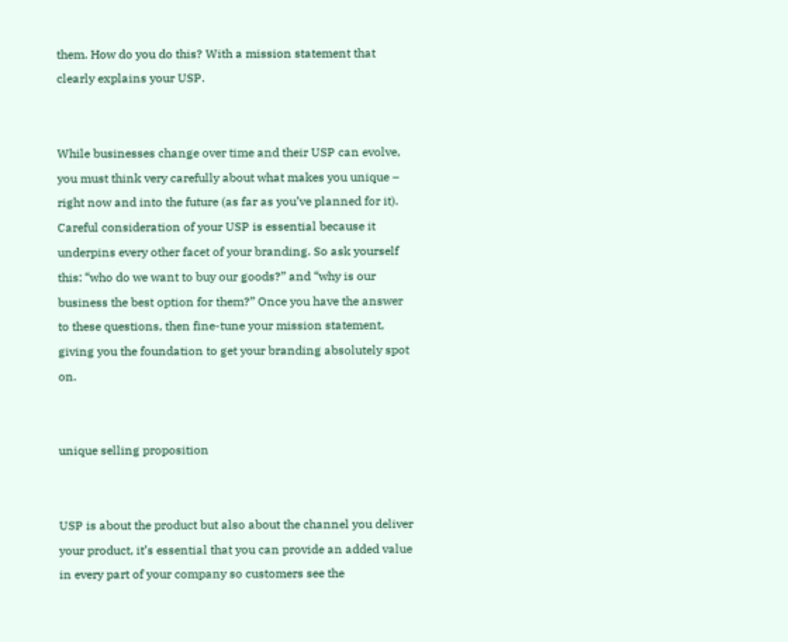them. How do you do this? With a mission statement that clearly explains your USP.


While businesses change over time and their USP can evolve, you must think very carefully about what makes you unique – right now and into the future (as far as you’ve planned for it). Careful consideration of your USP is essential because it underpins every other facet of your branding. So ask yourself this: “who do we want to buy our goods?” and “why is our business the best option for them?” Once you have the answer to these questions, then fine-tune your mission statement, giving you the foundation to get your branding absolutely spot on.


unique selling proposition


USP is about the product but also about the channel you deliver your product, it’s essential that you can provide an added value in every part of your company so customers see the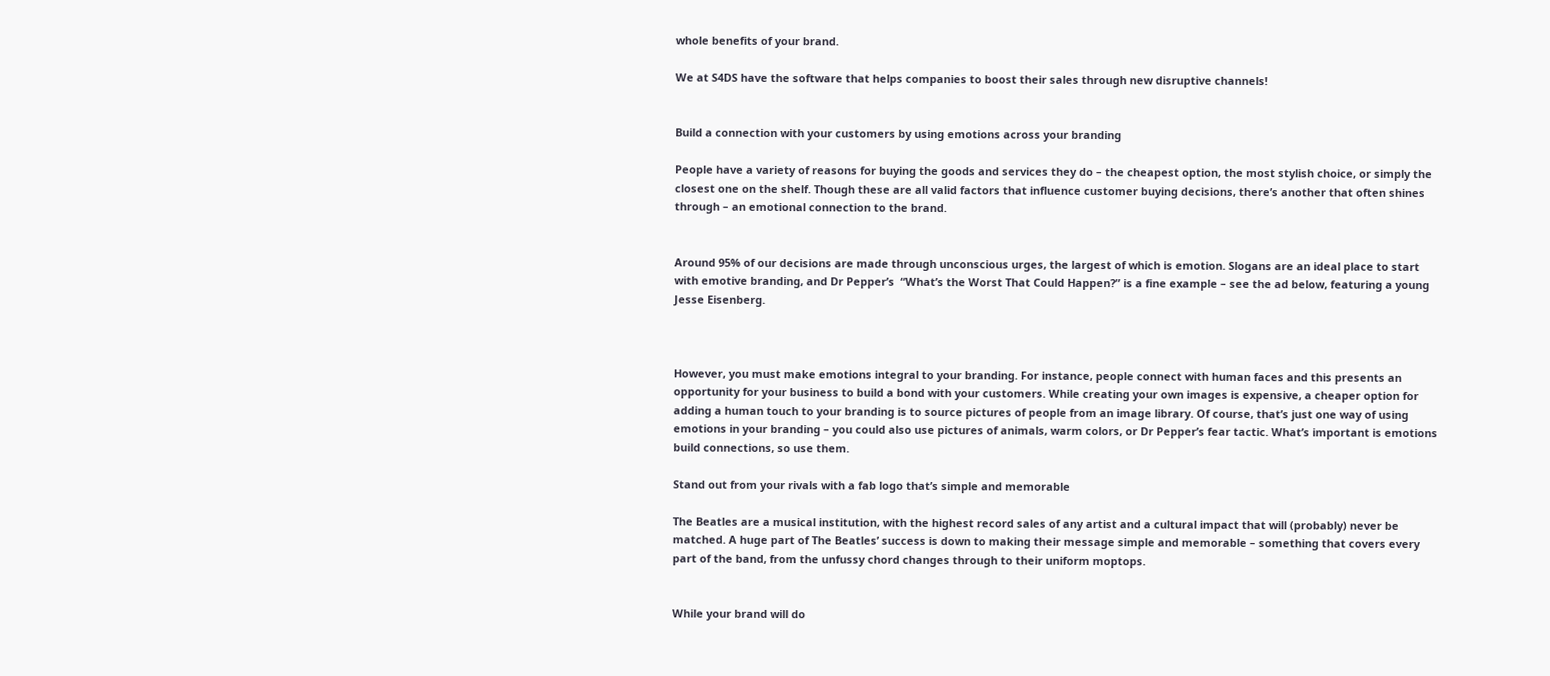whole benefits of your brand.

We at S4DS have the software that helps companies to boost their sales through new disruptive channels!


Build a connection with your customers by using emotions across your branding

People have a variety of reasons for buying the goods and services they do – the cheapest option, the most stylish choice, or simply the closest one on the shelf. Though these are all valid factors that influence customer buying decisions, there’s another that often shines through – an emotional connection to the brand.


Around 95% of our decisions are made through unconscious urges, the largest of which is emotion. Slogans are an ideal place to start with emotive branding, and Dr Pepper’s  “What’s the Worst That Could Happen?” is a fine example – see the ad below, featuring a young Jesse Eisenberg.



However, you must make emotions integral to your branding. For instance, people connect with human faces and this presents an opportunity for your business to build a bond with your customers. While creating your own images is expensive, a cheaper option for adding a human touch to your branding is to source pictures of people from an image library. Of course, that’s just one way of using emotions in your branding – you could also use pictures of animals, warm colors, or Dr Pepper’s fear tactic. What’s important is emotions build connections, so use them.

Stand out from your rivals with a fab logo that’s simple and memorable

The Beatles are a musical institution, with the highest record sales of any artist and a cultural impact that will (probably) never be matched. A huge part of The Beatles’ success is down to making their message simple and memorable – something that covers every part of the band, from the unfussy chord changes through to their uniform moptops.


While your brand will do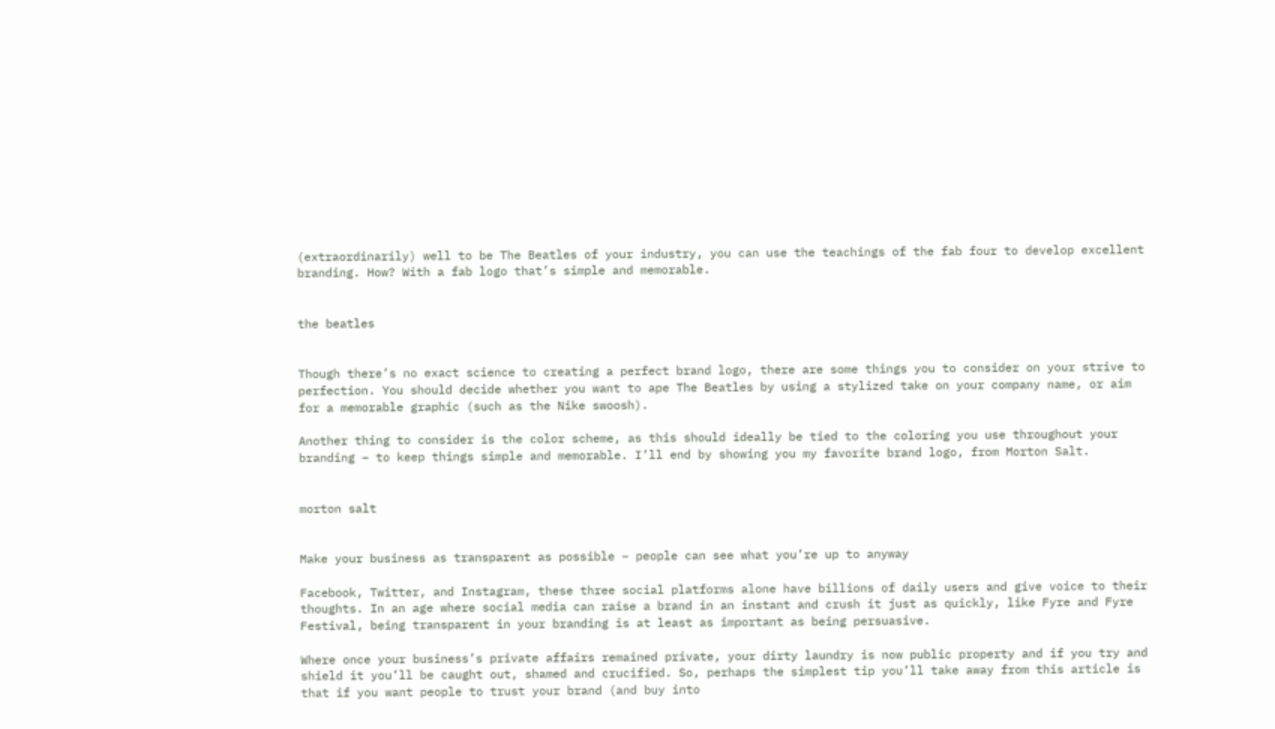(extraordinarily) well to be The Beatles of your industry, you can use the teachings of the fab four to develop excellent branding. How? With a fab logo that’s simple and memorable.


the beatles


Though there’s no exact science to creating a perfect brand logo, there are some things you to consider on your strive to perfection. You should decide whether you want to ape The Beatles by using a stylized take on your company name, or aim for a memorable graphic (such as the Nike swoosh).

Another thing to consider is the color scheme, as this should ideally be tied to the coloring you use throughout your branding – to keep things simple and memorable. I’ll end by showing you my favorite brand logo, from Morton Salt.


morton salt


Make your business as transparent as possible – people can see what you’re up to anyway

Facebook, Twitter, and Instagram, these three social platforms alone have billions of daily users and give voice to their thoughts. In an age where social media can raise a brand in an instant and crush it just as quickly, like Fyre and Fyre Festival, being transparent in your branding is at least as important as being persuasive.

Where once your business’s private affairs remained private, your dirty laundry is now public property and if you try and shield it you’ll be caught out, shamed and crucified. So, perhaps the simplest tip you’ll take away from this article is that if you want people to trust your brand (and buy into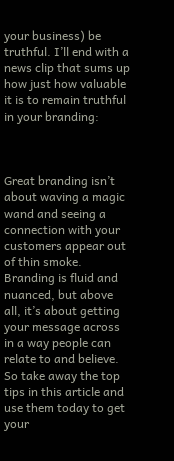your business) be truthful. I’ll end with a news clip that sums up how just how valuable it is to remain truthful in your branding:



Great branding isn’t about waving a magic wand and seeing a connection with your customers appear out of thin smoke. Branding is fluid and nuanced, but above all, it’s about getting your message across in a way people can relate to and believe. So take away the top tips in this article and use them today to get your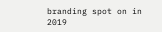branding spot on in 2019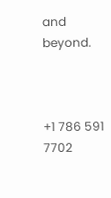and beyond.



+1 786 591 7702